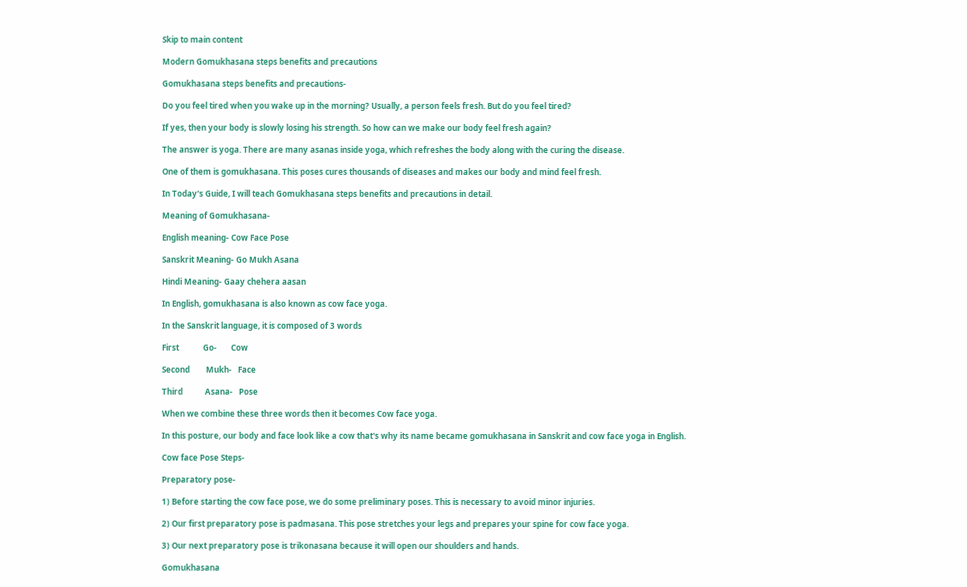Skip to main content

Modern Gomukhasana steps benefits and precautions

Gomukhasana steps benefits and precautions-

Do you feel tired when you wake up in the morning? Usually, a person feels fresh. But do you feel tired?

If yes, then your body is slowly losing his strength. So how can we make our body feel fresh again?

The answer is yoga. There are many asanas inside yoga, which refreshes the body along with the curing the disease.

One of them is gomukhasana. This poses cures thousands of diseases and makes our body and mind feel fresh.

In Today's Guide, I will teach Gomukhasana steps benefits and precautions in detail.

Meaning of Gomukhasana-

English meaning- Cow Face Pose

Sanskrit Meaning- Go Mukh Asana

Hindi Meaning- Gaay chehera aasan

In English, gomukhasana is also known as cow face yoga.

In the Sanskrit language, it is composed of 3 words

First            Go-       Cow

Second        Mukh-   Face

Third           Asana-   Pose

When we combine these three words then it becomes Cow face yoga.

In this posture, our body and face look like a cow that's why its name became gomukhasana in Sanskrit and cow face yoga in English.

Cow face Pose Steps-

Preparatory pose-

1) Before starting the cow face pose, we do some preliminary poses. This is necessary to avoid minor injuries.

2) Our first preparatory pose is padmasana. This pose stretches your legs and prepares your spine for cow face yoga.

3) Our next preparatory pose is trikonasana because it will open our shoulders and hands.

Gomukhasana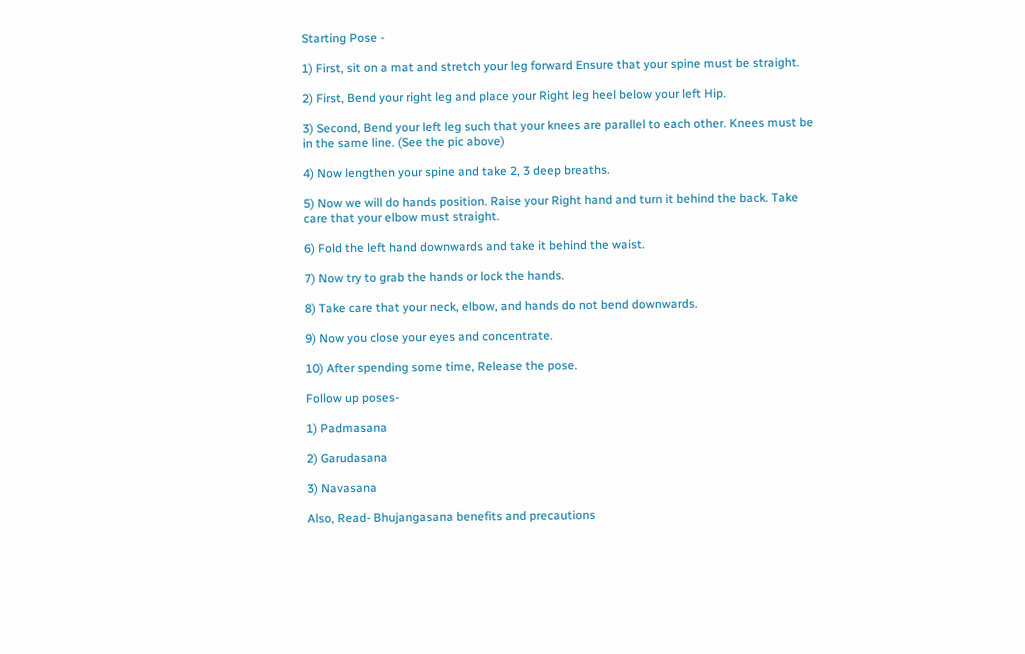Starting Pose -

1) First, sit on a mat and stretch your leg forward Ensure that your spine must be straight.

2) First, Bend your right leg and place your Right leg heel below your left Hip.

3) Second, Bend your left leg such that your knees are parallel to each other. Knees must be in the same line. (See the pic above)

4) Now lengthen your spine and take 2, 3 deep breaths.

5) Now we will do hands position. Raise your Right hand and turn it behind the back. Take care that your elbow must straight.

6) Fold the left hand downwards and take it behind the waist.

7) Now try to grab the hands or lock the hands.

8) Take care that your neck, elbow, and hands do not bend downwards.

9) Now you close your eyes and concentrate.

10) After spending some time, Release the pose.

Follow up poses-

1) Padmasana

2) Garudasana

3) Navasana

Also, Read- Bhujangasana benefits and precautions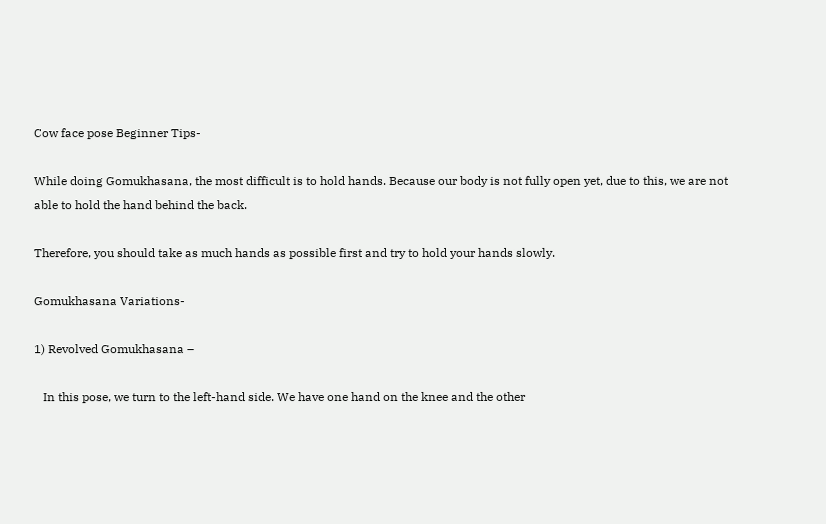Cow face pose Beginner Tips-

While doing Gomukhasana, the most difficult is to hold hands. Because our body is not fully open yet, due to this, we are not able to hold the hand behind the back.

Therefore, you should take as much hands as possible first and try to hold your hands slowly.

Gomukhasana Variations-

1) Revolved Gomukhasana –

   In this pose, we turn to the left-hand side. We have one hand on the knee and the other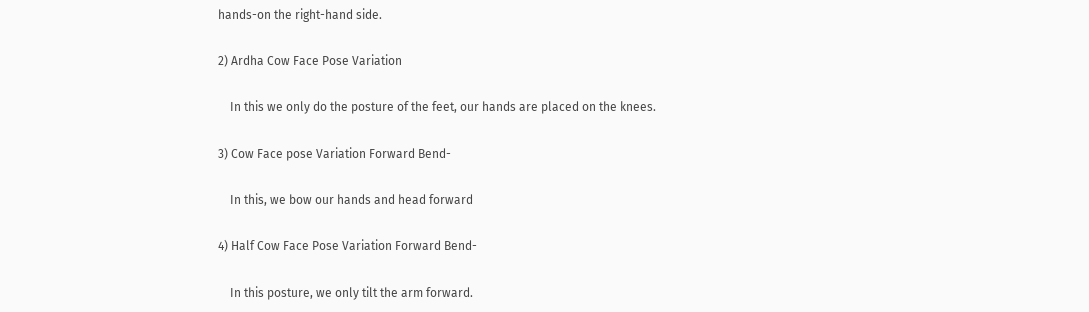hands-on the right-hand side.

2) Ardha Cow Face Pose Variation

    In this we only do the posture of the feet, our hands are placed on the knees.

3) Cow Face pose Variation Forward Bend-

    In this, we bow our hands and head forward

4) Half Cow Face Pose Variation Forward Bend-

    In this posture, we only tilt the arm forward.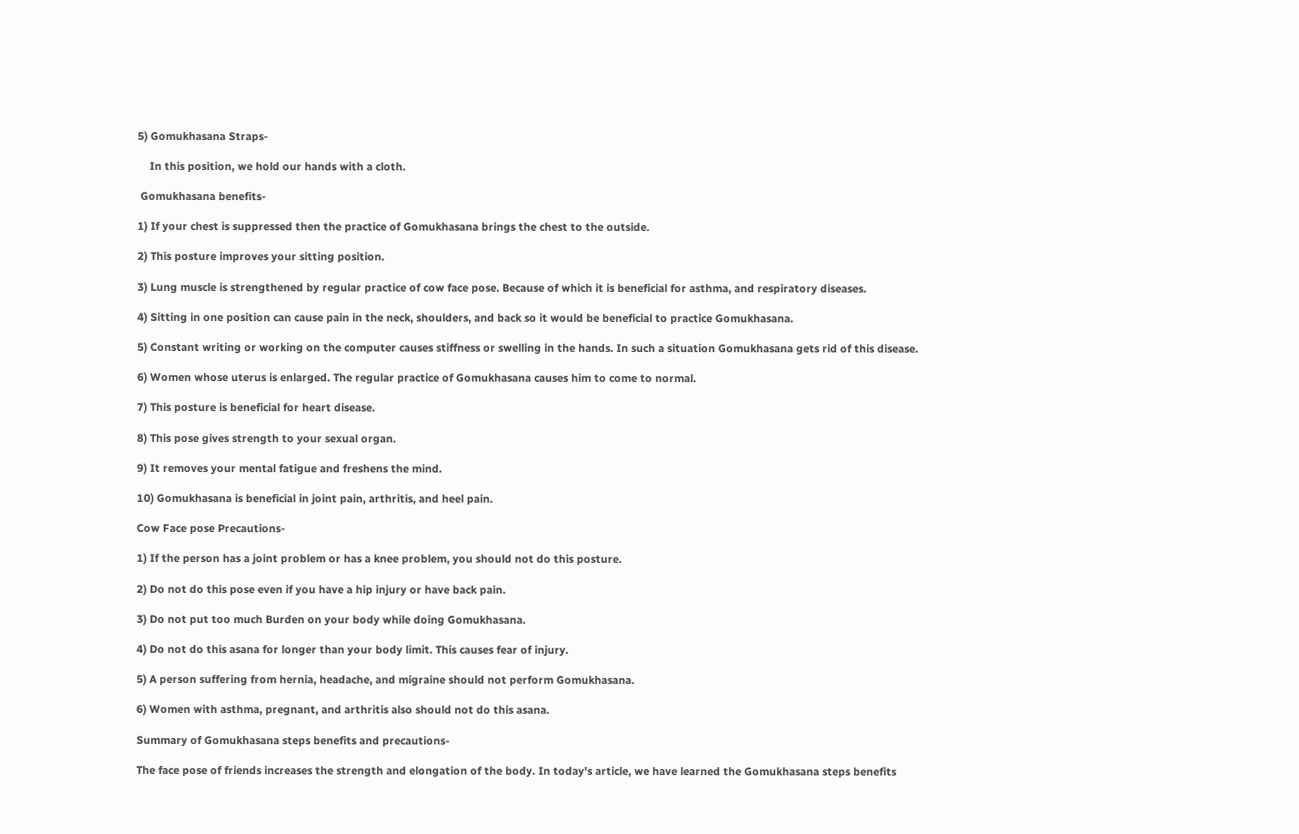5) Gomukhasana Straps-

    In this position, we hold our hands with a cloth.

 Gomukhasana benefits-

1) If your chest is suppressed then the practice of Gomukhasana brings the chest to the outside.

2) This posture improves your sitting position.

3) Lung muscle is strengthened by regular practice of cow face pose. Because of which it is beneficial for asthma, and respiratory diseases.

4) Sitting in one position can cause pain in the neck, shoulders, and back so it would be beneficial to practice Gomukhasana.

5) Constant writing or working on the computer causes stiffness or swelling in the hands. In such a situation Gomukhasana gets rid of this disease.

6) Women whose uterus is enlarged. The regular practice of Gomukhasana causes him to come to normal.

7) This posture is beneficial for heart disease.

8) This pose gives strength to your sexual organ.

9) It removes your mental fatigue and freshens the mind.

10) Gomukhasana is beneficial in joint pain, arthritis, and heel pain.

Cow Face pose Precautions-

1) If the person has a joint problem or has a knee problem, you should not do this posture.

2) Do not do this pose even if you have a hip injury or have back pain.

3) Do not put too much Burden on your body while doing Gomukhasana.

4) Do not do this asana for longer than your body limit. This causes fear of injury.

5) A person suffering from hernia, headache, and migraine should not perform Gomukhasana.

6) Women with asthma, pregnant, and arthritis also should not do this asana.

Summary of Gomukhasana steps benefits and precautions-

The face pose of friends increases the strength and elongation of the body. In today's article, we have learned the Gomukhasana steps benefits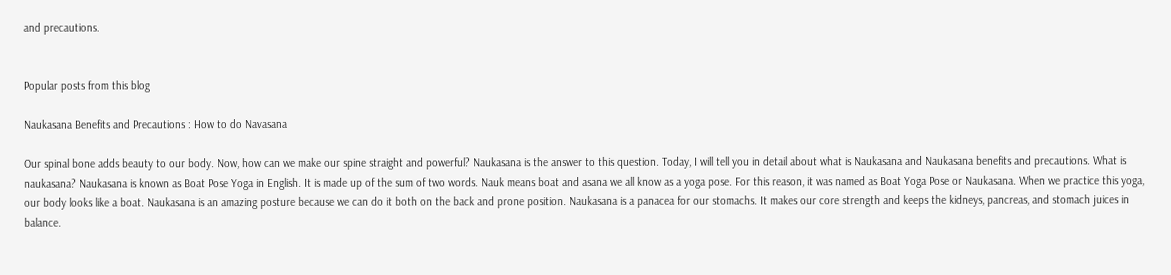and precautions.


Popular posts from this blog

Naukasana Benefits and Precautions : How to do Navasana

Our spinal bone adds beauty to our body. Now, how can we make our spine straight and powerful? Naukasana is the answer to this question. Today, I will tell you in detail about what is Naukasana and Naukasana benefits and precautions. What is naukasana? Naukasana is known as Boat Pose Yoga in English. It is made up of the sum of two words. Nauk means boat and asana we all know as a yoga pose. For this reason, it was named as Boat Yoga Pose or Naukasana. When we practice this yoga, our body looks like a boat. Naukasana is an amazing posture because we can do it both on the back and prone position. Naukasana is a panacea for our stomachs. It makes our core strength and keeps the kidneys, pancreas, and stomach juices in balance.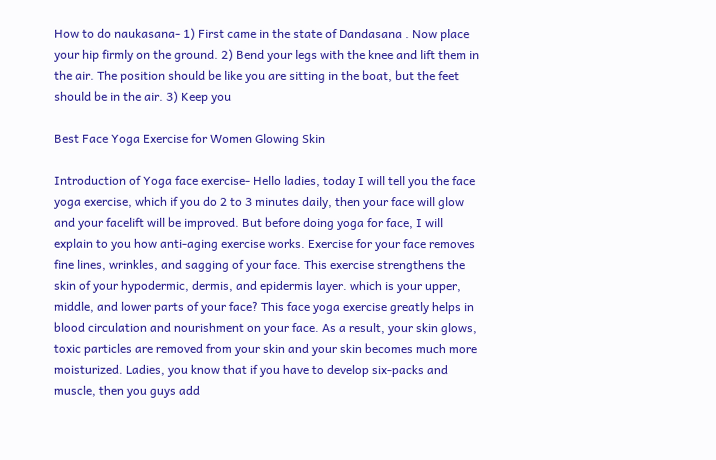How to do naukasana- 1) First came in the state of Dandasana . Now place your hip firmly on the ground. 2) Bend your legs with the knee and lift them in the air. The position should be like you are sitting in the boat, but the feet should be in the air. 3) Keep you

Best Face Yoga Exercise for Women Glowing Skin

Introduction of Yoga face exercise- Hello ladies, today I will tell you the face yoga exercise, which if you do 2 to 3 minutes daily, then your face will glow and your facelift will be improved. But before doing yoga for face, I will explain to you how anti-aging exercise works. Exercise for your face removes fine lines, wrinkles, and sagging of your face. This exercise strengthens the skin of your hypodermic, dermis, and epidermis layer. which is your upper, middle, and lower parts of your face? This face yoga exercise greatly helps in blood circulation and nourishment on your face. As a result, your skin glows, toxic particles are removed from your skin and your skin becomes much more moisturized. Ladies, you know that if you have to develop six-packs and muscle, then you guys add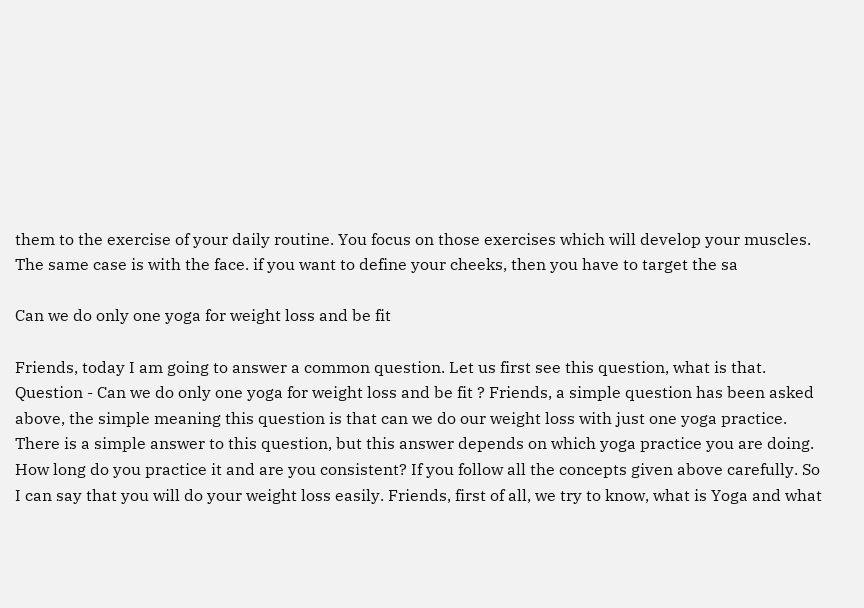them to the exercise of your daily routine. You focus on those exercises which will develop your muscles. The same case is with the face. if you want to define your cheeks, then you have to target the sa

Can we do only one yoga for weight loss and be fit

Friends, today I am going to answer a common question. Let us first see this question, what is that. Question - Can we do only one yoga for weight loss and be fit ? Friends, a simple question has been asked above, the simple meaning this question is that can we do our weight loss with just one yoga practice. There is a simple answer to this question, but this answer depends on which yoga practice you are doing. How long do you practice it and are you consistent? If you follow all the concepts given above carefully. So I can say that you will do your weight loss easily. Friends, first of all, we try to know, what is Yoga and what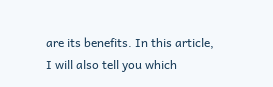are its benefits. In this article, I will also tell you which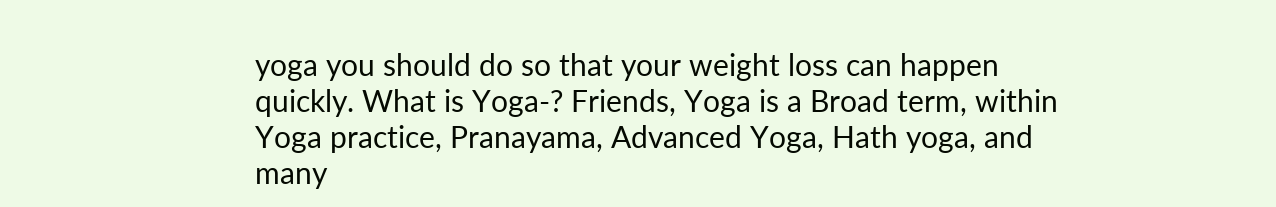yoga you should do so that your weight loss can happen quickly. What is Yoga-? Friends, Yoga is a Broad term, within Yoga practice, Pranayama, Advanced Yoga, Hath yoga, and many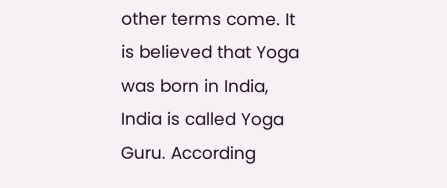other terms come. It is believed that Yoga was born in India, India is called Yoga Guru. According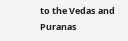to the Vedas and Puranas